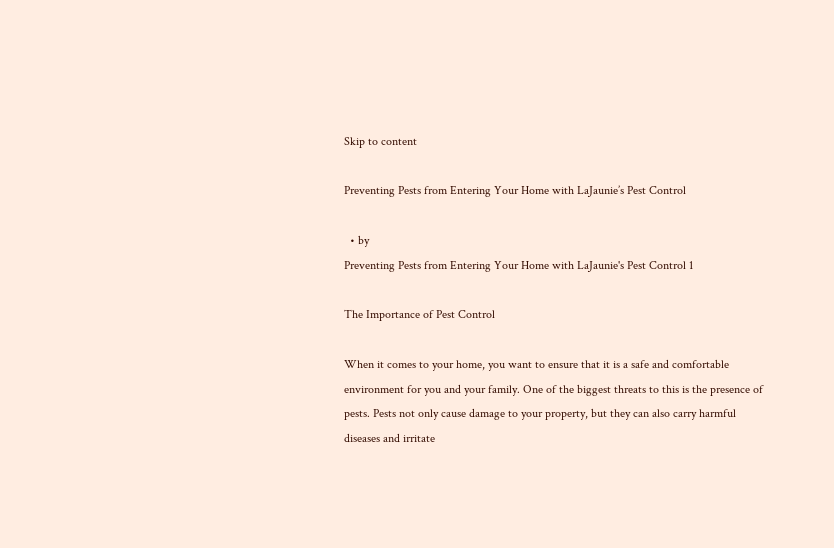Skip to content

Preventing Pests from Entering Your Home with LaJaunie’s Pest Control

  • by
Preventing Pests from Entering Your Home with LaJaunie's Pest Control 1

The Importance of Pest Control

When it comes to your home, you want to ensure that it is a safe and comfortable environment for you and your family. One of the biggest threats to this is the presence of pests. Pests not only cause damage to your property, but they can also carry harmful diseases and irritate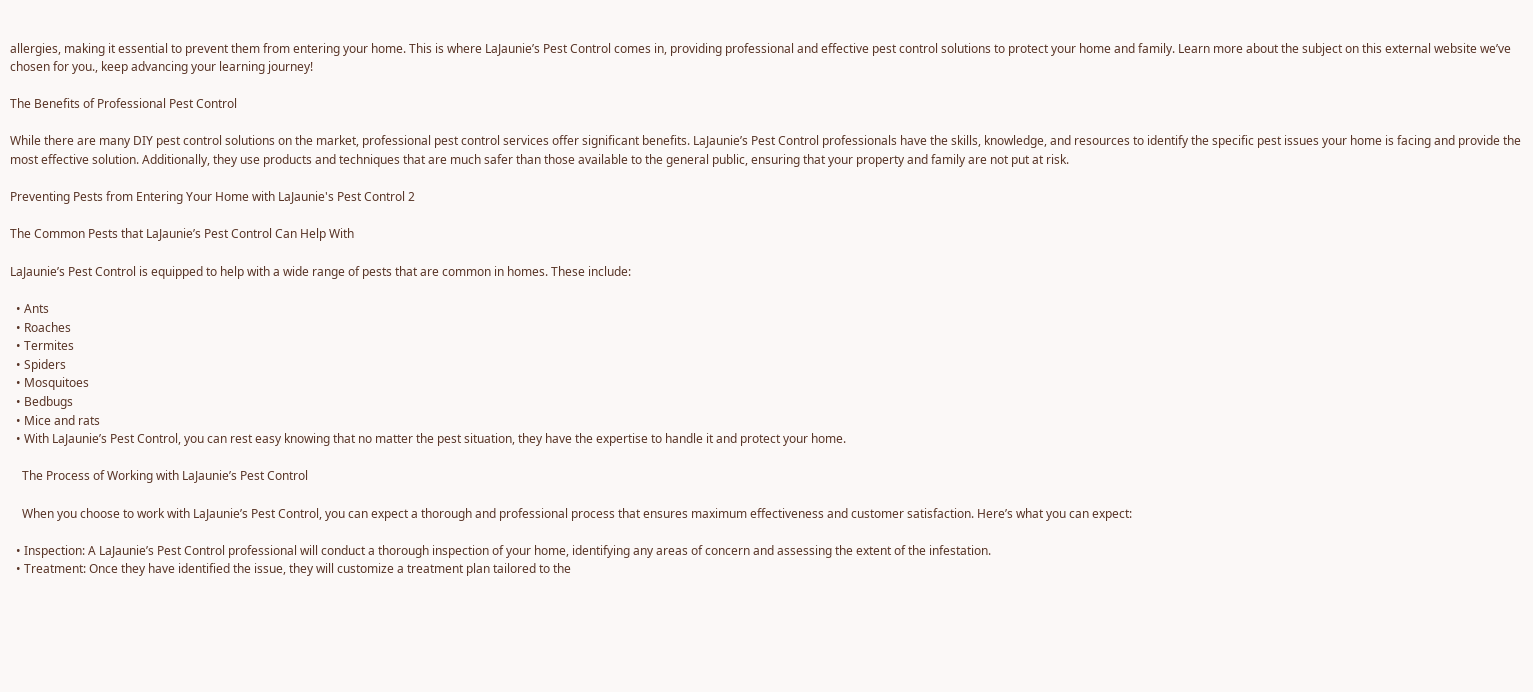allergies, making it essential to prevent them from entering your home. This is where LaJaunie’s Pest Control comes in, providing professional and effective pest control solutions to protect your home and family. Learn more about the subject on this external website we’ve chosen for you., keep advancing your learning journey!

The Benefits of Professional Pest Control

While there are many DIY pest control solutions on the market, professional pest control services offer significant benefits. LaJaunie’s Pest Control professionals have the skills, knowledge, and resources to identify the specific pest issues your home is facing and provide the most effective solution. Additionally, they use products and techniques that are much safer than those available to the general public, ensuring that your property and family are not put at risk.

Preventing Pests from Entering Your Home with LaJaunie's Pest Control 2

The Common Pests that LaJaunie’s Pest Control Can Help With

LaJaunie’s Pest Control is equipped to help with a wide range of pests that are common in homes. These include:

  • Ants
  • Roaches
  • Termites
  • Spiders
  • Mosquitoes
  • Bedbugs
  • Mice and rats
  • With LaJaunie’s Pest Control, you can rest easy knowing that no matter the pest situation, they have the expertise to handle it and protect your home.

    The Process of Working with LaJaunie’s Pest Control

    When you choose to work with LaJaunie’s Pest Control, you can expect a thorough and professional process that ensures maximum effectiveness and customer satisfaction. Here’s what you can expect:

  • Inspection: A LaJaunie’s Pest Control professional will conduct a thorough inspection of your home, identifying any areas of concern and assessing the extent of the infestation.
  • Treatment: Once they have identified the issue, they will customize a treatment plan tailored to the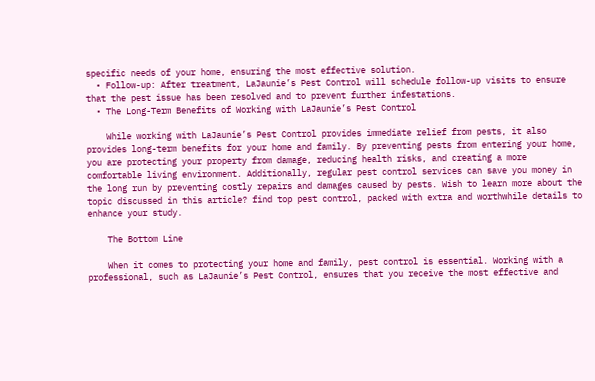specific needs of your home, ensuring the most effective solution.
  • Follow-up: After treatment, LaJaunie’s Pest Control will schedule follow-up visits to ensure that the pest issue has been resolved and to prevent further infestations.
  • The Long-Term Benefits of Working with LaJaunie’s Pest Control

    While working with LaJaunie’s Pest Control provides immediate relief from pests, it also provides long-term benefits for your home and family. By preventing pests from entering your home, you are protecting your property from damage, reducing health risks, and creating a more comfortable living environment. Additionally, regular pest control services can save you money in the long run by preventing costly repairs and damages caused by pests. Wish to learn more about the topic discussed in this article? find top pest control, packed with extra and worthwhile details to enhance your study.

    The Bottom Line

    When it comes to protecting your home and family, pest control is essential. Working with a professional, such as LaJaunie’s Pest Control, ensures that you receive the most effective and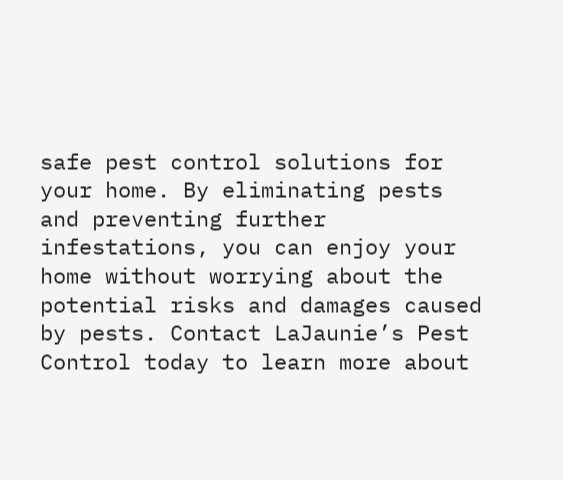safe pest control solutions for your home. By eliminating pests and preventing further infestations, you can enjoy your home without worrying about the potential risks and damages caused by pests. Contact LaJaunie’s Pest Control today to learn more about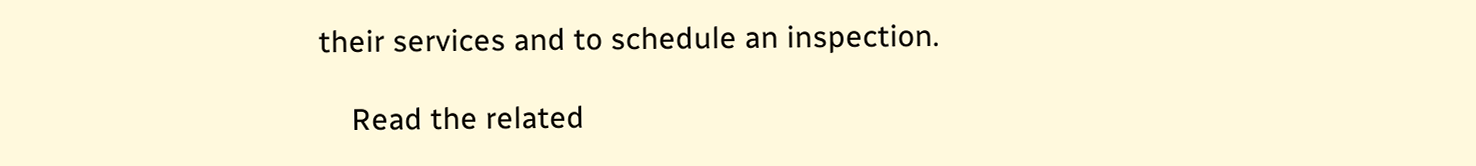their services and to schedule an inspection.

    Read the related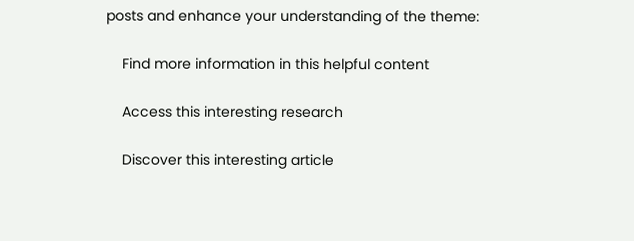posts and enhance your understanding of the theme:

    Find more information in this helpful content

    Access this interesting research

    Discover this interesting article